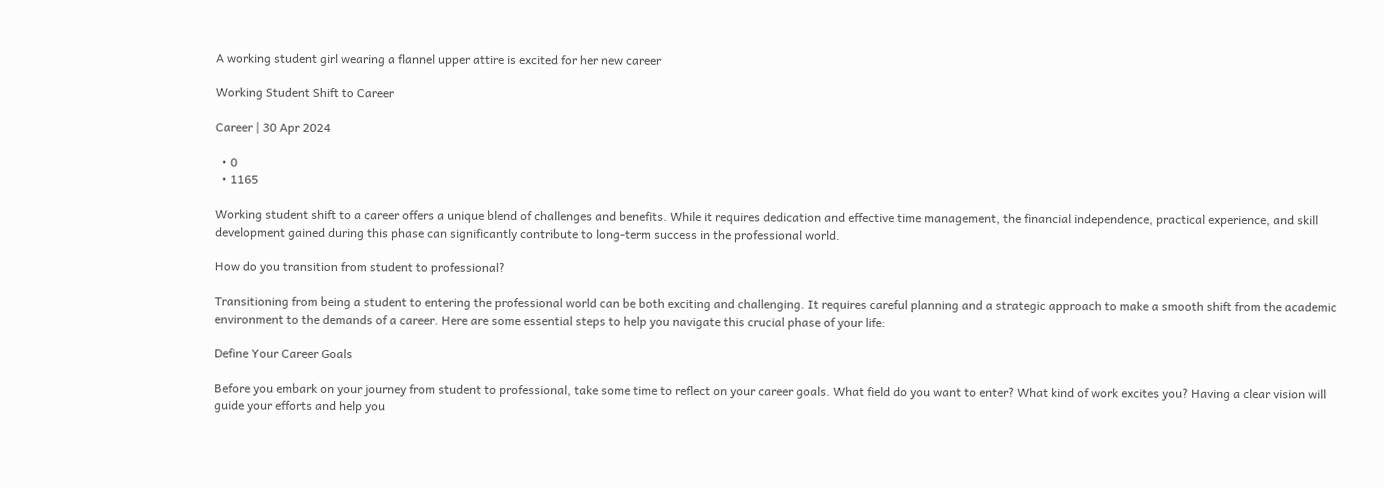A working student girl wearing a flannel upper attire is excited for her new career

Working Student Shift to Career

Career | 30 Apr 2024

  • 0
  • 1165

Working student shift to a career offers a unique blend of challenges and benefits. While it requires dedication and effective time management, the financial independence, practical experience, and skill development gained during this phase can significantly contribute to long-term success in the professional world.

How do you transition from student to professional?

Transitioning from being a student to entering the professional world can be both exciting and challenging. It requires careful planning and a strategic approach to make a smooth shift from the academic environment to the demands of a career. Here are some essential steps to help you navigate this crucial phase of your life:

Define Your Career Goals

Before you embark on your journey from student to professional, take some time to reflect on your career goals. What field do you want to enter? What kind of work excites you? Having a clear vision will guide your efforts and help you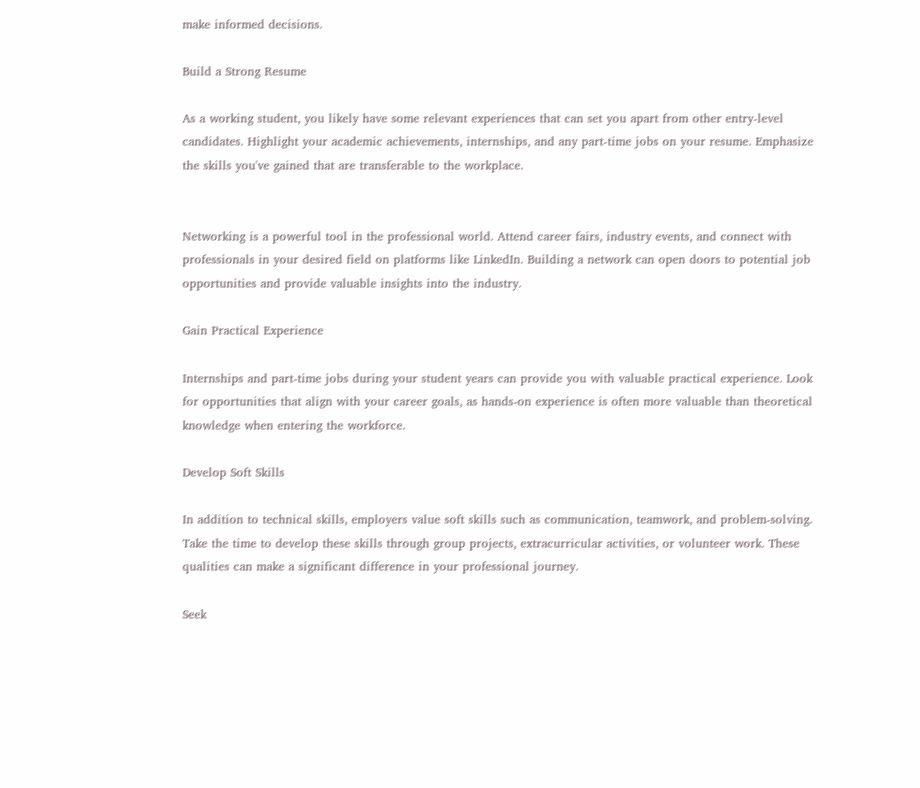make informed decisions.

Build a Strong Resume

As a working student, you likely have some relevant experiences that can set you apart from other entry-level candidates. Highlight your academic achievements, internships, and any part-time jobs on your resume. Emphasize the skills you've gained that are transferable to the workplace.


Networking is a powerful tool in the professional world. Attend career fairs, industry events, and connect with professionals in your desired field on platforms like LinkedIn. Building a network can open doors to potential job opportunities and provide valuable insights into the industry.

Gain Practical Experience

Internships and part-time jobs during your student years can provide you with valuable practical experience. Look for opportunities that align with your career goals, as hands-on experience is often more valuable than theoretical knowledge when entering the workforce.

Develop Soft Skills

In addition to technical skills, employers value soft skills such as communication, teamwork, and problem-solving. Take the time to develop these skills through group projects, extracurricular activities, or volunteer work. These qualities can make a significant difference in your professional journey.

Seek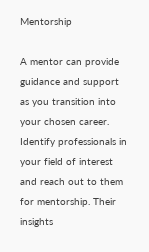Mentorship

A mentor can provide guidance and support as you transition into your chosen career. Identify professionals in your field of interest and reach out to them for mentorship. Their insights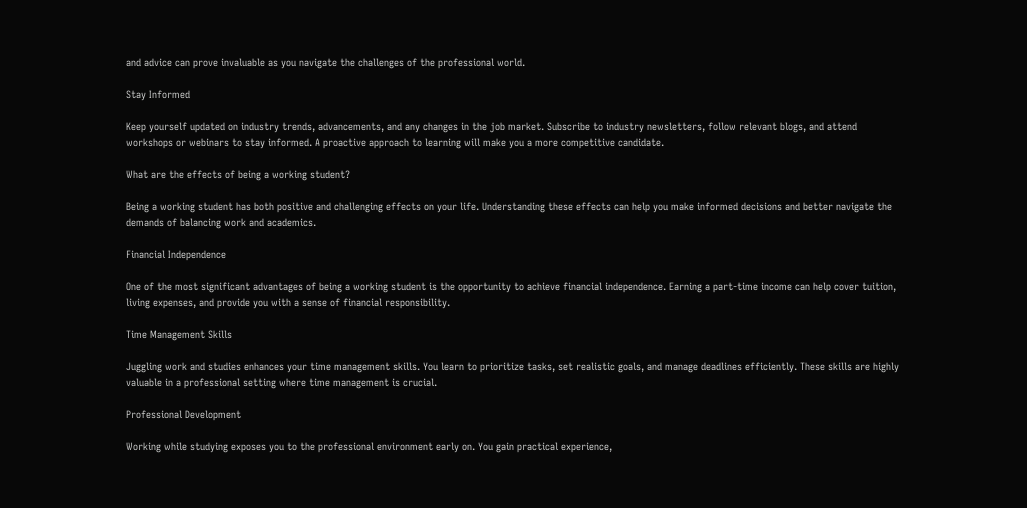and advice can prove invaluable as you navigate the challenges of the professional world.

Stay Informed

Keep yourself updated on industry trends, advancements, and any changes in the job market. Subscribe to industry newsletters, follow relevant blogs, and attend workshops or webinars to stay informed. A proactive approach to learning will make you a more competitive candidate.

What are the effects of being a working student?

Being a working student has both positive and challenging effects on your life. Understanding these effects can help you make informed decisions and better navigate the demands of balancing work and academics.

Financial Independence

One of the most significant advantages of being a working student is the opportunity to achieve financial independence. Earning a part-time income can help cover tuition, living expenses, and provide you with a sense of financial responsibility.

Time Management Skills

Juggling work and studies enhances your time management skills. You learn to prioritize tasks, set realistic goals, and manage deadlines efficiently. These skills are highly valuable in a professional setting where time management is crucial.

Professional Development

Working while studying exposes you to the professional environment early on. You gain practical experience,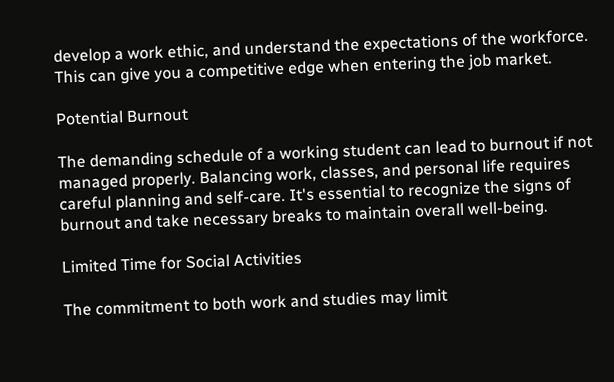develop a work ethic, and understand the expectations of the workforce. This can give you a competitive edge when entering the job market.

Potential Burnout

The demanding schedule of a working student can lead to burnout if not managed properly. Balancing work, classes, and personal life requires careful planning and self-care. It's essential to recognize the signs of burnout and take necessary breaks to maintain overall well-being.

Limited Time for Social Activities

The commitment to both work and studies may limit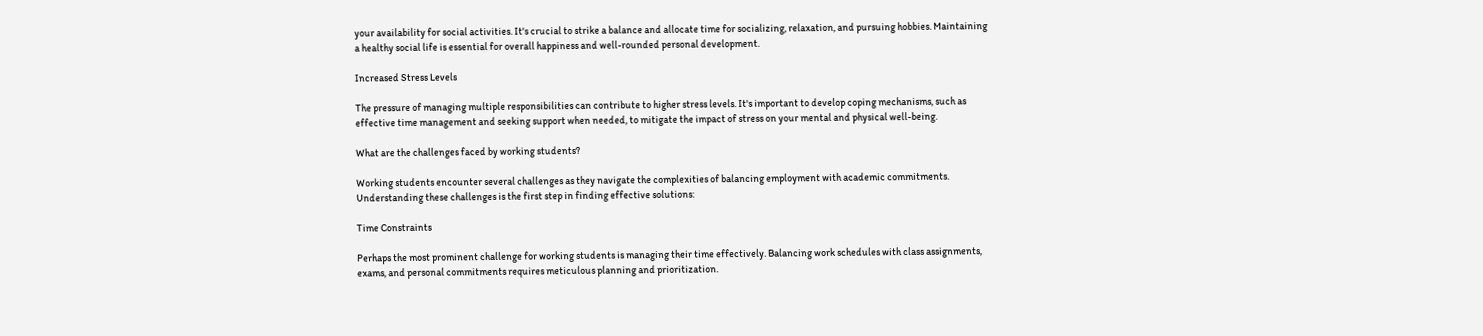your availability for social activities. It's crucial to strike a balance and allocate time for socializing, relaxation, and pursuing hobbies. Maintaining a healthy social life is essential for overall happiness and well-rounded personal development.

Increased Stress Levels

The pressure of managing multiple responsibilities can contribute to higher stress levels. It's important to develop coping mechanisms, such as effective time management and seeking support when needed, to mitigate the impact of stress on your mental and physical well-being.

What are the challenges faced by working students?

Working students encounter several challenges as they navigate the complexities of balancing employment with academic commitments. Understanding these challenges is the first step in finding effective solutions:

Time Constraints

Perhaps the most prominent challenge for working students is managing their time effectively. Balancing work schedules with class assignments, exams, and personal commitments requires meticulous planning and prioritization.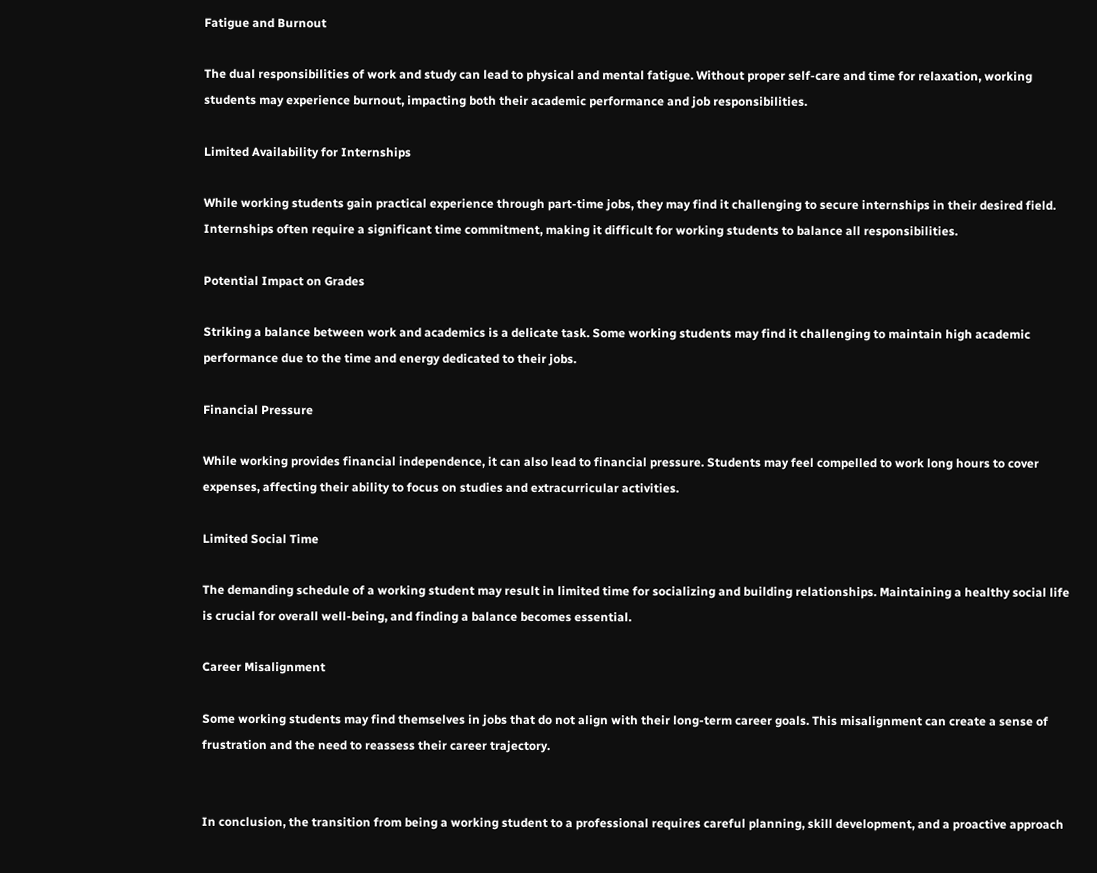Fatigue and Burnout

The dual responsibilities of work and study can lead to physical and mental fatigue. Without proper self-care and time for relaxation, working students may experience burnout, impacting both their academic performance and job responsibilities.

Limited Availability for Internships

While working students gain practical experience through part-time jobs, they may find it challenging to secure internships in their desired field. Internships often require a significant time commitment, making it difficult for working students to balance all responsibilities.

Potential Impact on Grades

Striking a balance between work and academics is a delicate task. Some working students may find it challenging to maintain high academic performance due to the time and energy dedicated to their jobs.

Financial Pressure

While working provides financial independence, it can also lead to financial pressure. Students may feel compelled to work long hours to cover expenses, affecting their ability to focus on studies and extracurricular activities.

Limited Social Time

The demanding schedule of a working student may result in limited time for socializing and building relationships. Maintaining a healthy social life is crucial for overall well-being, and finding a balance becomes essential.

Career Misalignment

Some working students may find themselves in jobs that do not align with their long-term career goals. This misalignment can create a sense of frustration and the need to reassess their career trajectory.


In conclusion, the transition from being a working student to a professional requires careful planning, skill development, and a proactive approach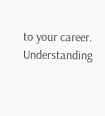to your career. Understanding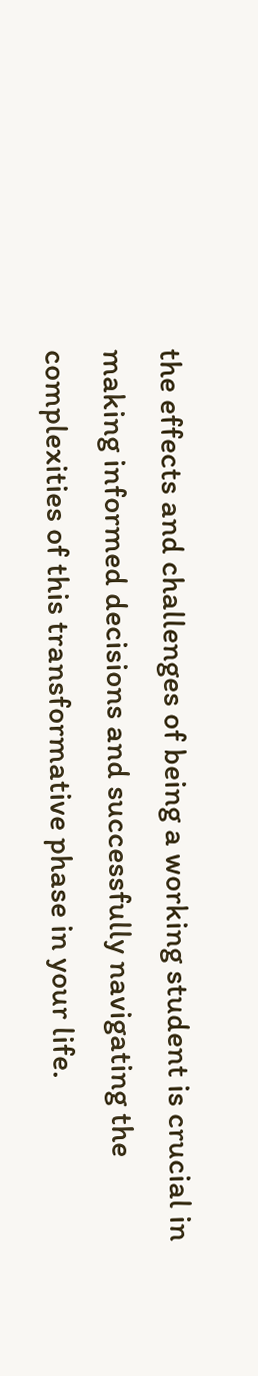the effects and challenges of being a working student is crucial in making informed decisions and successfully navigating the complexities of this transformative phase in your life.